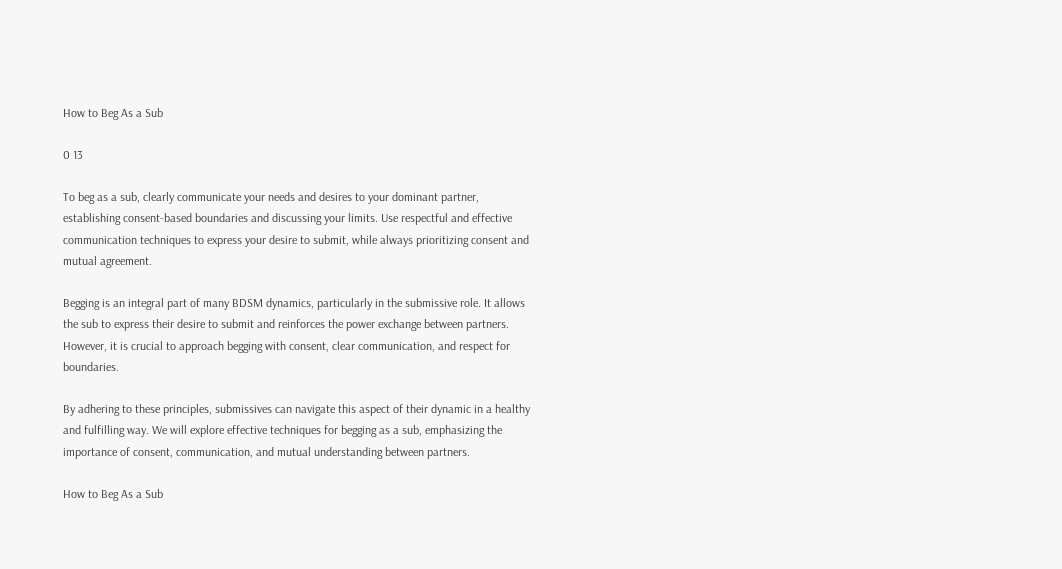How to Beg As a Sub

0 13

To beg as a sub, clearly communicate your needs and desires to your dominant partner, establishing consent-based boundaries and discussing your limits. Use respectful and effective communication techniques to express your desire to submit, while always prioritizing consent and mutual agreement.

Begging is an integral part of many BDSM dynamics, particularly in the submissive role. It allows the sub to express their desire to submit and reinforces the power exchange between partners. However, it is crucial to approach begging with consent, clear communication, and respect for boundaries.

By adhering to these principles, submissives can navigate this aspect of their dynamic in a healthy and fulfilling way. We will explore effective techniques for begging as a sub, emphasizing the importance of consent, communication, and mutual understanding between partners.

How to Beg As a Sub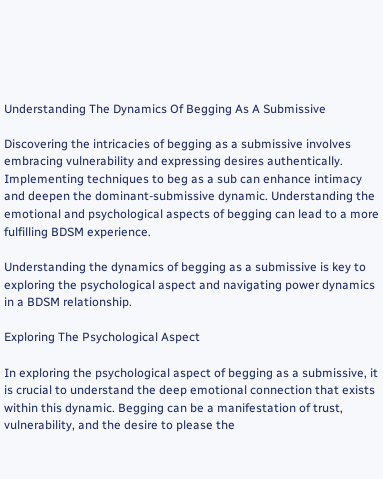Understanding The Dynamics Of Begging As A Submissive

Discovering the intricacies of begging as a submissive involves embracing vulnerability and expressing desires authentically. Implementing techniques to beg as a sub can enhance intimacy and deepen the dominant-submissive dynamic. Understanding the emotional and psychological aspects of begging can lead to a more fulfilling BDSM experience.

Understanding the dynamics of begging as a submissive is key to exploring the psychological aspect and navigating power dynamics in a BDSM relationship.

Exploring The Psychological Aspect

In exploring the psychological aspect of begging as a submissive, it is crucial to understand the deep emotional connection that exists within this dynamic. Begging can be a manifestation of trust, vulnerability, and the desire to please the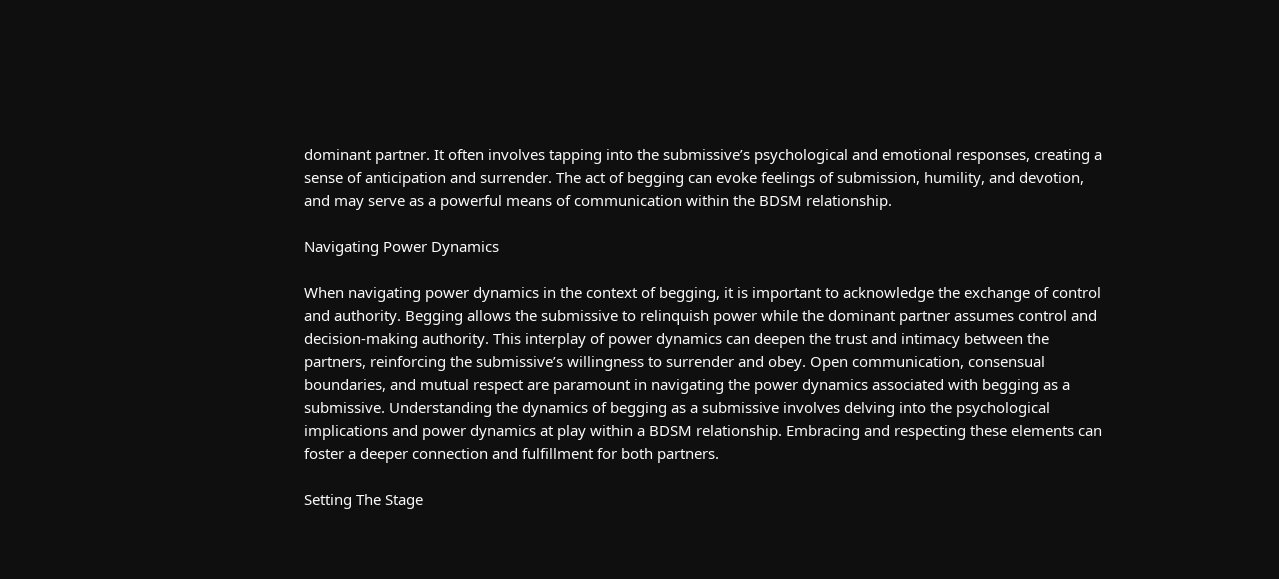dominant partner. It often involves tapping into the submissive’s psychological and emotional responses, creating a sense of anticipation and surrender. The act of begging can evoke feelings of submission, humility, and devotion, and may serve as a powerful means of communication within the BDSM relationship.

Navigating Power Dynamics

When navigating power dynamics in the context of begging, it is important to acknowledge the exchange of control and authority. Begging allows the submissive to relinquish power while the dominant partner assumes control and decision-making authority. This interplay of power dynamics can deepen the trust and intimacy between the partners, reinforcing the submissive’s willingness to surrender and obey. Open communication, consensual boundaries, and mutual respect are paramount in navigating the power dynamics associated with begging as a submissive. Understanding the dynamics of begging as a submissive involves delving into the psychological implications and power dynamics at play within a BDSM relationship. Embracing and respecting these elements can foster a deeper connection and fulfillment for both partners.

Setting The Stage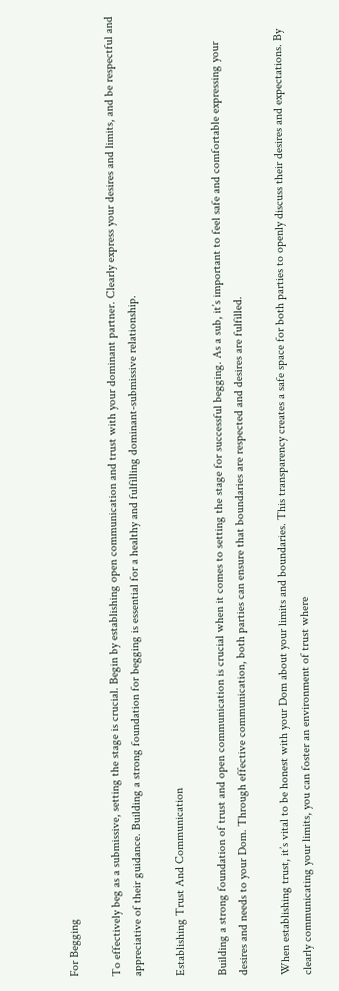For Begging

To effectively beg as a submissive, setting the stage is crucial. Begin by establishing open communication and trust with your dominant partner. Clearly express your desires and limits, and be respectful and appreciative of their guidance. Building a strong foundation for begging is essential for a healthy and fulfilling dominant-submissive relationship.

Establishing Trust And Communication

Building a strong foundation of trust and open communication is crucial when it comes to setting the stage for successful begging. As a sub, it’s important to feel safe and comfortable expressing your desires and needs to your Dom. Through effective communication, both parties can ensure that boundaries are respected and desires are fulfilled.

When establishing trust, it’s vital to be honest with your Dom about your limits and boundaries. This transparency creates a safe space for both parties to openly discuss their desires and expectations. By clearly communicating your limits, you can foster an environment of trust where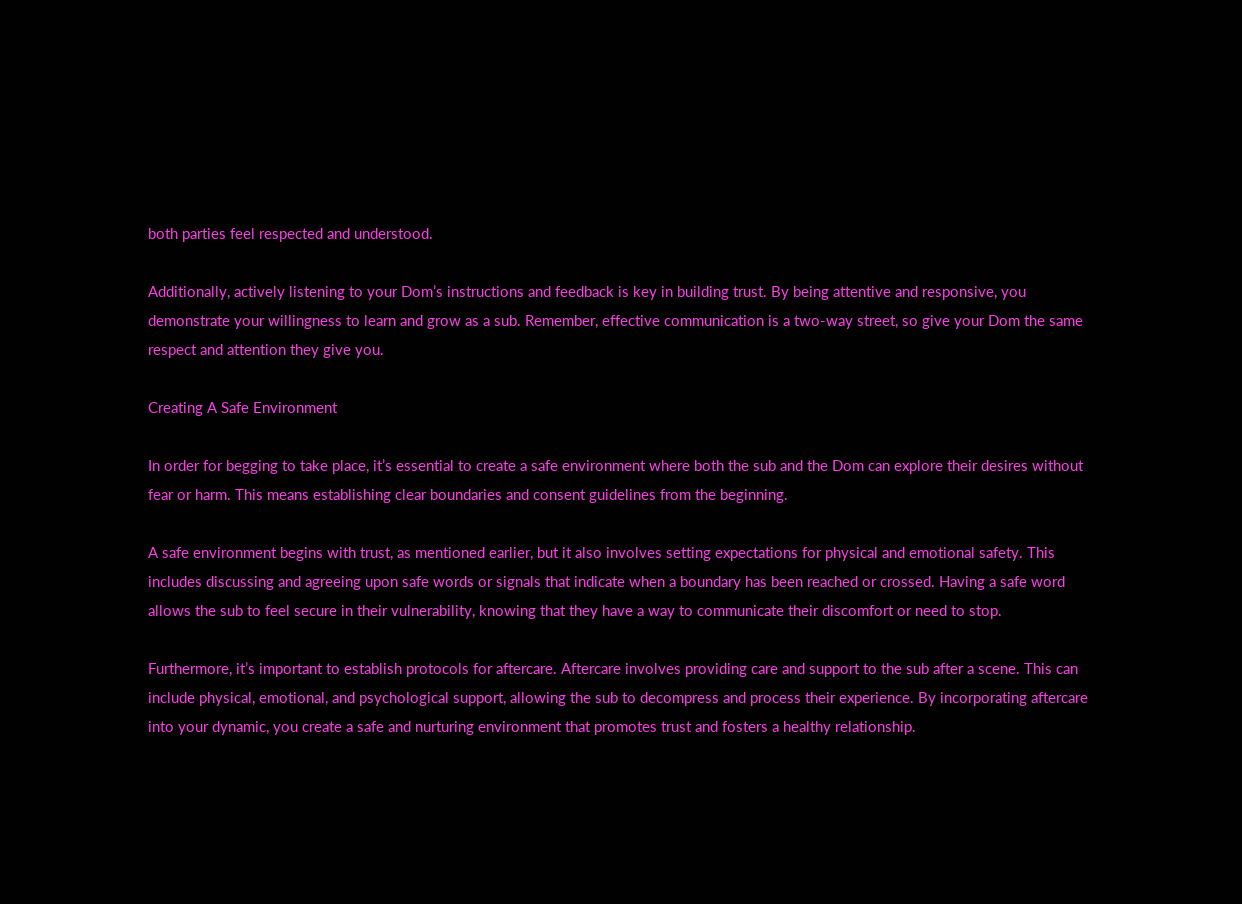both parties feel respected and understood.

Additionally, actively listening to your Dom’s instructions and feedback is key in building trust. By being attentive and responsive, you demonstrate your willingness to learn and grow as a sub. Remember, effective communication is a two-way street, so give your Dom the same respect and attention they give you.

Creating A Safe Environment

In order for begging to take place, it’s essential to create a safe environment where both the sub and the Dom can explore their desires without fear or harm. This means establishing clear boundaries and consent guidelines from the beginning.

A safe environment begins with trust, as mentioned earlier, but it also involves setting expectations for physical and emotional safety. This includes discussing and agreeing upon safe words or signals that indicate when a boundary has been reached or crossed. Having a safe word allows the sub to feel secure in their vulnerability, knowing that they have a way to communicate their discomfort or need to stop.

Furthermore, it’s important to establish protocols for aftercare. Aftercare involves providing care and support to the sub after a scene. This can include physical, emotional, and psychological support, allowing the sub to decompress and process their experience. By incorporating aftercare into your dynamic, you create a safe and nurturing environment that promotes trust and fosters a healthy relationship.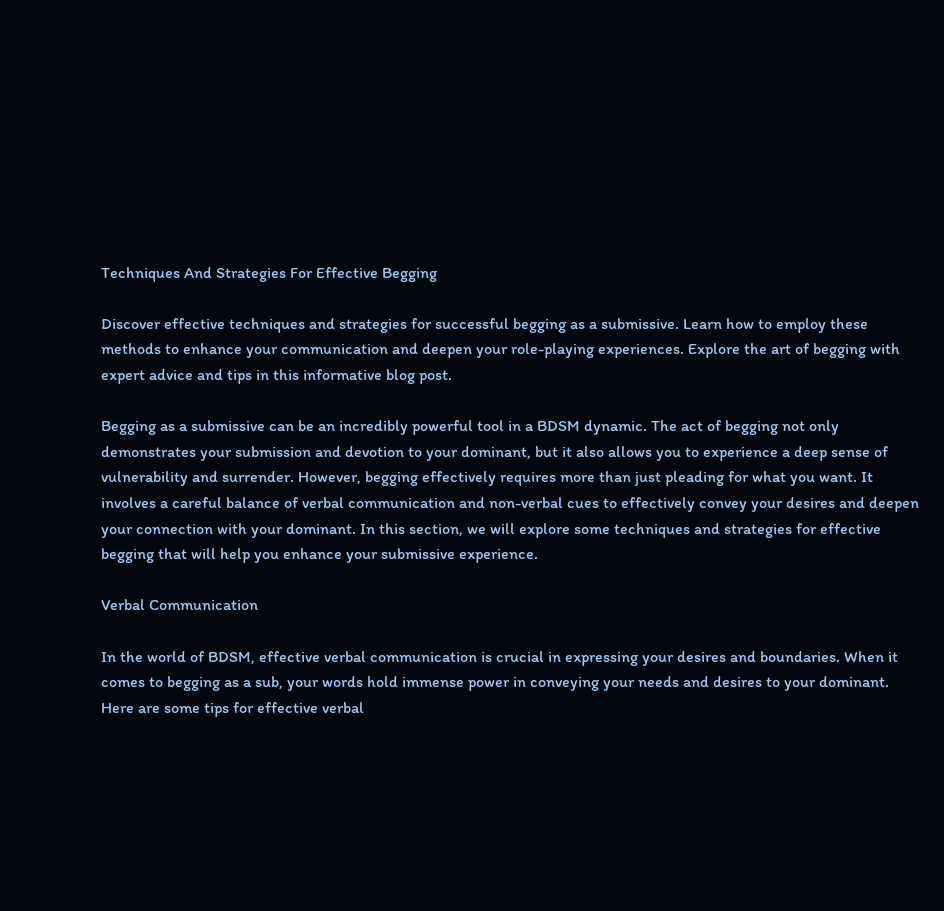Techniques And Strategies For Effective Begging

Discover effective techniques and strategies for successful begging as a submissive. Learn how to employ these methods to enhance your communication and deepen your role-playing experiences. Explore the art of begging with expert advice and tips in this informative blog post.

Begging as a submissive can be an incredibly powerful tool in a BDSM dynamic. The act of begging not only demonstrates your submission and devotion to your dominant, but it also allows you to experience a deep sense of vulnerability and surrender. However, begging effectively requires more than just pleading for what you want. It involves a careful balance of verbal communication and non-verbal cues to effectively convey your desires and deepen your connection with your dominant. In this section, we will explore some techniques and strategies for effective begging that will help you enhance your submissive experience.

Verbal Communication

In the world of BDSM, effective verbal communication is crucial in expressing your desires and boundaries. When it comes to begging as a sub, your words hold immense power in conveying your needs and desires to your dominant. Here are some tips for effective verbal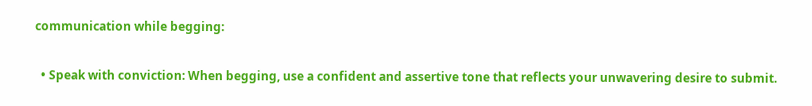communication while begging:

  • Speak with conviction: When begging, use a confident and assertive tone that reflects your unwavering desire to submit.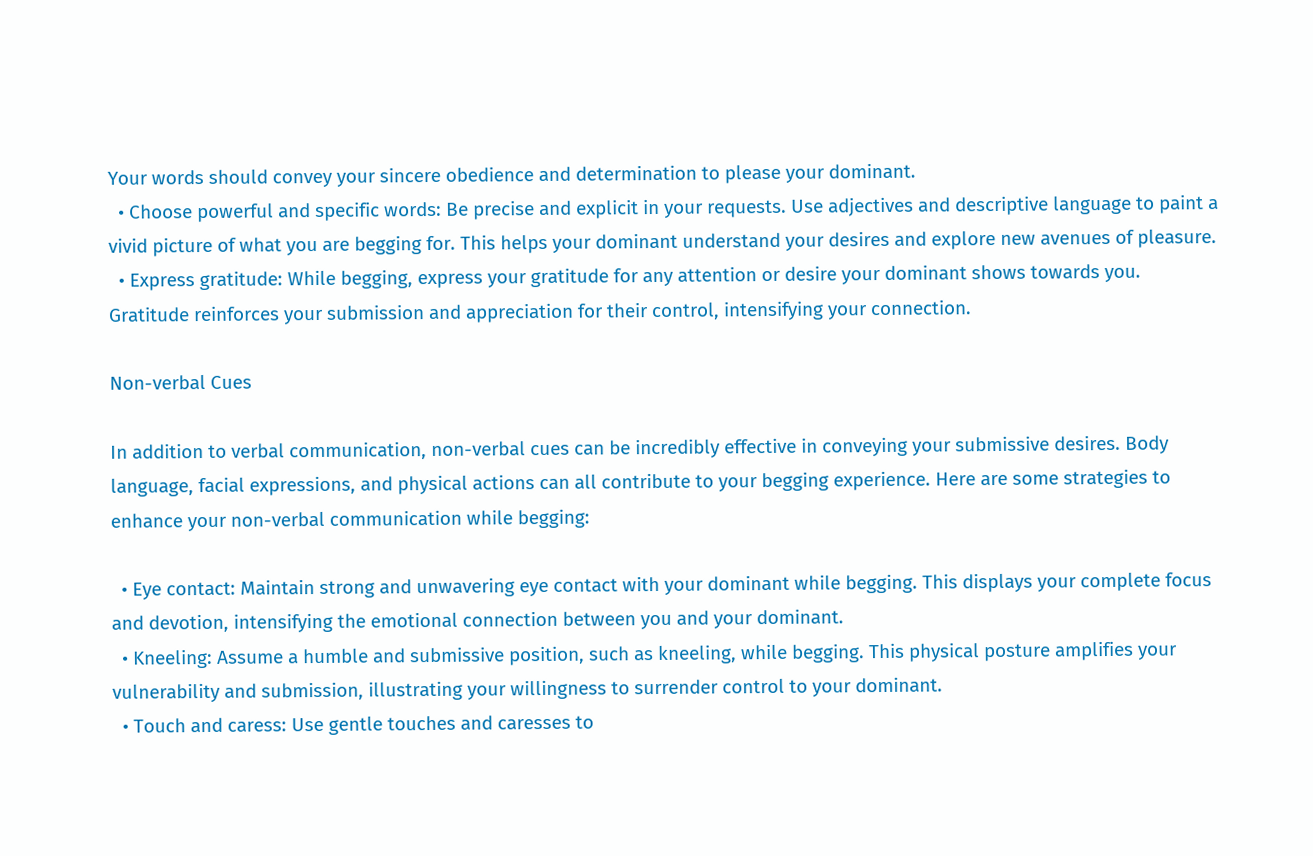Your words should convey your sincere obedience and determination to please your dominant.
  • Choose powerful and specific words: Be precise and explicit in your requests. Use adjectives and descriptive language to paint a vivid picture of what you are begging for. This helps your dominant understand your desires and explore new avenues of pleasure.
  • Express gratitude: While begging, express your gratitude for any attention or desire your dominant shows towards you. Gratitude reinforces your submission and appreciation for their control, intensifying your connection.

Non-verbal Cues

In addition to verbal communication, non-verbal cues can be incredibly effective in conveying your submissive desires. Body language, facial expressions, and physical actions can all contribute to your begging experience. Here are some strategies to enhance your non-verbal communication while begging:

  • Eye contact: Maintain strong and unwavering eye contact with your dominant while begging. This displays your complete focus and devotion, intensifying the emotional connection between you and your dominant.
  • Kneeling: Assume a humble and submissive position, such as kneeling, while begging. This physical posture amplifies your vulnerability and submission, illustrating your willingness to surrender control to your dominant.
  • Touch and caress: Use gentle touches and caresses to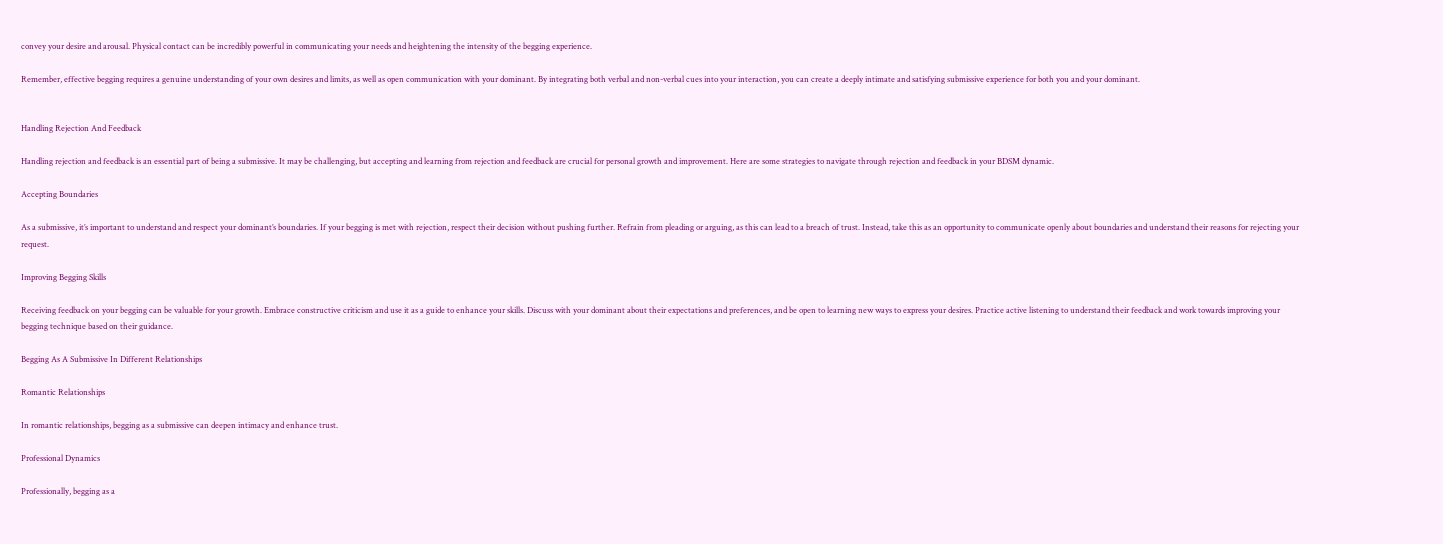convey your desire and arousal. Physical contact can be incredibly powerful in communicating your needs and heightening the intensity of the begging experience.

Remember, effective begging requires a genuine understanding of your own desires and limits, as well as open communication with your dominant. By integrating both verbal and non-verbal cues into your interaction, you can create a deeply intimate and satisfying submissive experience for both you and your dominant.


Handling Rejection And Feedback

Handling rejection and feedback is an essential part of being a submissive. It may be challenging, but accepting and learning from rejection and feedback are crucial for personal growth and improvement. Here are some strategies to navigate through rejection and feedback in your BDSM dynamic.

Accepting Boundaries

As a submissive, it’s important to understand and respect your dominant’s boundaries. If your begging is met with rejection, respect their decision without pushing further. Refrain from pleading or arguing, as this can lead to a breach of trust. Instead, take this as an opportunity to communicate openly about boundaries and understand their reasons for rejecting your request.

Improving Begging Skills

Receiving feedback on your begging can be valuable for your growth. Embrace constructive criticism and use it as a guide to enhance your skills. Discuss with your dominant about their expectations and preferences, and be open to learning new ways to express your desires. Practice active listening to understand their feedback and work towards improving your begging technique based on their guidance.

Begging As A Submissive In Different Relationships

Romantic Relationships

In romantic relationships, begging as a submissive can deepen intimacy and enhance trust.

Professional Dynamics

Professionally, begging as a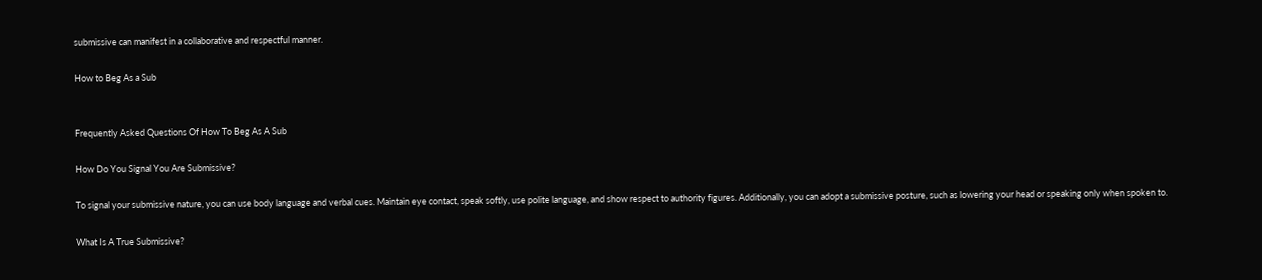submissive can manifest in a collaborative and respectful manner.

How to Beg As a Sub


Frequently Asked Questions Of How To Beg As A Sub

How Do You Signal You Are Submissive?

To signal your submissive nature, you can use body language and verbal cues. Maintain eye contact, speak softly, use polite language, and show respect to authority figures. Additionally, you can adopt a submissive posture, such as lowering your head or speaking only when spoken to.

What Is A True Submissive?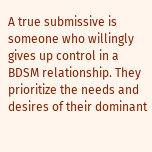A true submissive is someone who willingly gives up control in a BDSM relationship. They prioritize the needs and desires of their dominant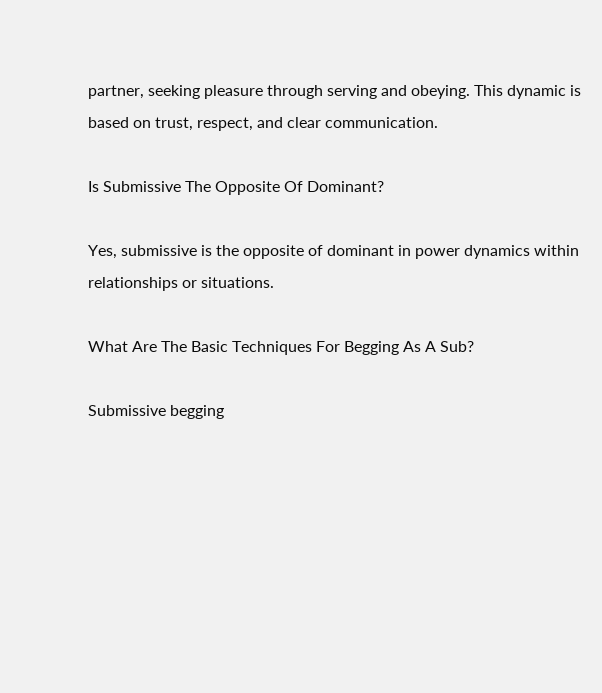partner, seeking pleasure through serving and obeying. This dynamic is based on trust, respect, and clear communication.

Is Submissive The Opposite Of Dominant?

Yes, submissive is the opposite of dominant in power dynamics within relationships or situations.

What Are The Basic Techniques For Begging As A Sub?

Submissive begging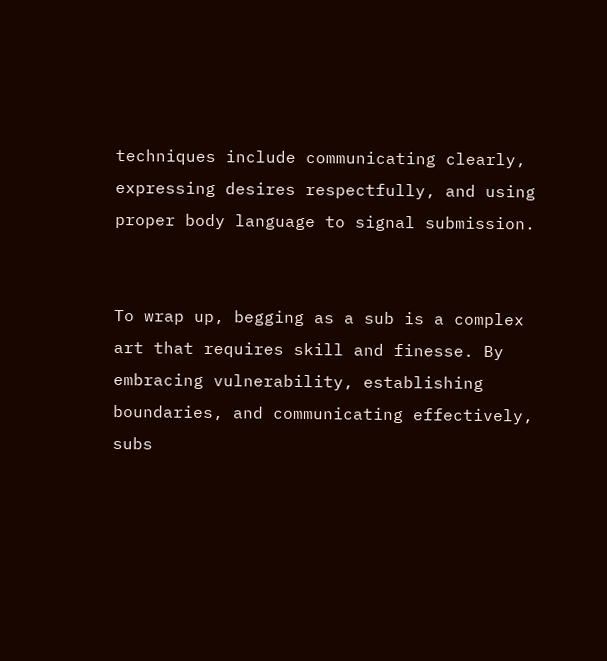techniques include communicating clearly, expressing desires respectfully, and using proper body language to signal submission.


To wrap up, begging as a sub is a complex art that requires skill and finesse. By embracing vulnerability, establishing boundaries, and communicating effectively, subs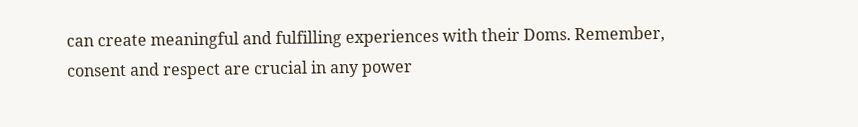can create meaningful and fulfilling experiences with their Doms. Remember, consent and respect are crucial in any power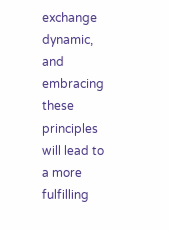exchange dynamic, and embracing these principles will lead to a more fulfilling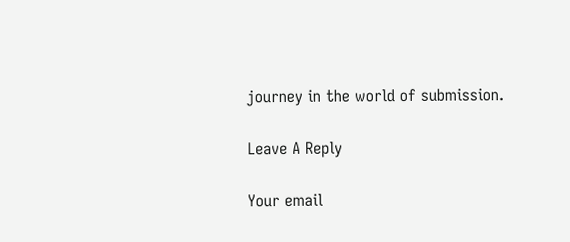journey in the world of submission.

Leave A Reply

Your email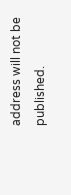address will not be published.